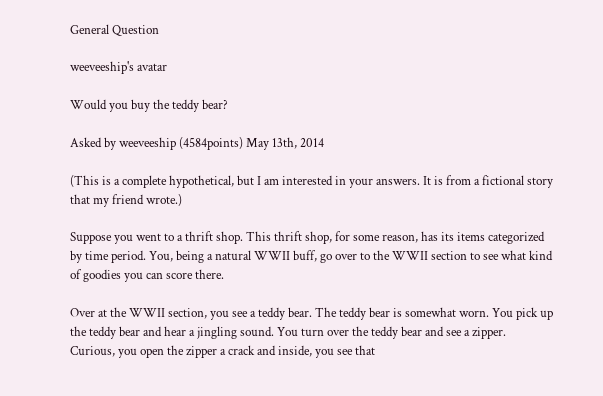General Question

weeveeship's avatar

Would you buy the teddy bear?

Asked by weeveeship (4584points) May 13th, 2014

(This is a complete hypothetical, but I am interested in your answers. It is from a fictional story that my friend wrote.)

Suppose you went to a thrift shop. This thrift shop, for some reason, has its items categorized by time period. You, being a natural WWII buff, go over to the WWII section to see what kind of goodies you can score there.

Over at the WWII section, you see a teddy bear. The teddy bear is somewhat worn. You pick up the teddy bear and hear a jingling sound. You turn over the teddy bear and see a zipper. Curious, you open the zipper a crack and inside, you see that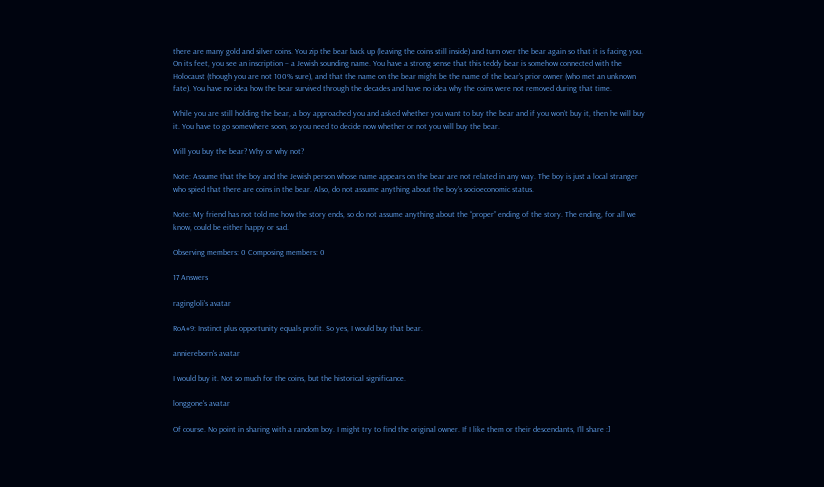there are many gold and silver coins. You zip the bear back up (leaving the coins still inside) and turn over the bear again so that it is facing you. On its feet, you see an inscription – a Jewish sounding name. You have a strong sense that this teddy bear is somehow connected with the Holocaust (though you are not 100% sure), and that the name on the bear might be the name of the bear’s prior owner (who met an unknown fate). You have no idea how the bear survived through the decades and have no idea why the coins were not removed during that time.

While you are still holding the bear, a boy approached you and asked whether you want to buy the bear and if you won’t buy it, then he will buy it. You have to go somewhere soon, so you need to decide now whether or not you will buy the bear.

Will you buy the bear? Why or why not?

Note: Assume that the boy and the Jewish person whose name appears on the bear are not related in any way. The boy is just a local stranger who spied that there are coins in the bear. Also, do not assume anything about the boy’s socioeconomic status.

Note: My friend has not told me how the story ends, so do not assume anything about the “proper” ending of the story. The ending, for all we know, could be either happy or sad.

Observing members: 0 Composing members: 0

17 Answers

ragingloli's avatar

RoA#9: Instinct plus opportunity equals profit. So yes, I would buy that bear.

anniereborn's avatar

I would buy it. Not so much for the coins, but the historical significance.

longgone's avatar

Of course. No point in sharing with a random boy. I might try to find the original owner. If I like them or their descendants, I’ll share :]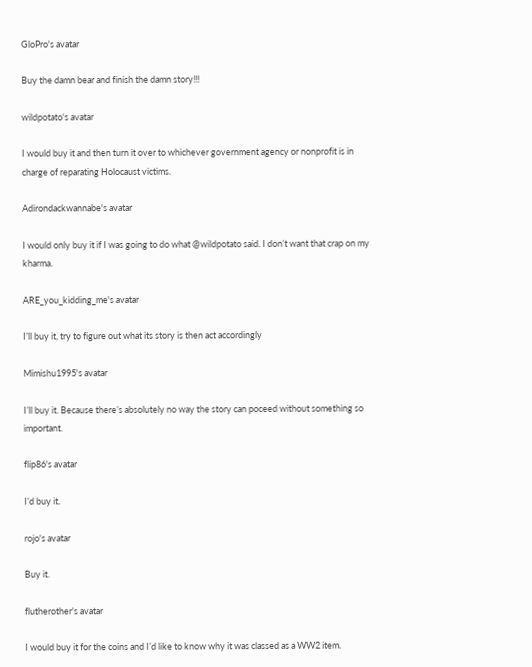GloPro's avatar

Buy the damn bear and finish the damn story!!!

wildpotato's avatar

I would buy it and then turn it over to whichever government agency or nonprofit is in charge of reparating Holocaust victims.

Adirondackwannabe's avatar

I would only buy it if I was going to do what @wildpotato said. I don’t want that crap on my kharma.

ARE_you_kidding_me's avatar

I’ll buy it, try to figure out what its story is then act accordingly

Mimishu1995's avatar

I’ll buy it. Because there’s absolutely no way the story can poceed without something so important.

flip86's avatar

I’d buy it.

rojo's avatar

Buy it.

flutherother's avatar

I would buy it for the coins and I’d like to know why it was classed as a WW2 item.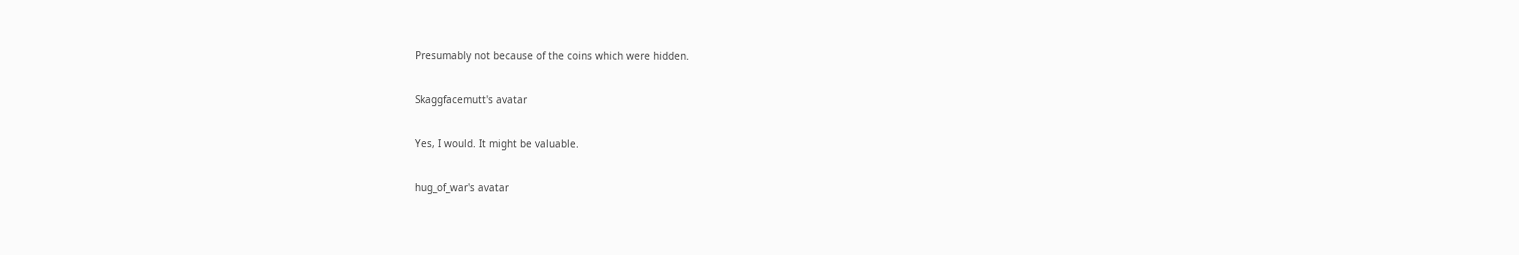Presumably not because of the coins which were hidden.

Skaggfacemutt's avatar

Yes, I would. It might be valuable.

hug_of_war's avatar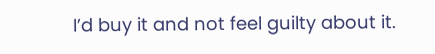I’d buy it and not feel guilty about it.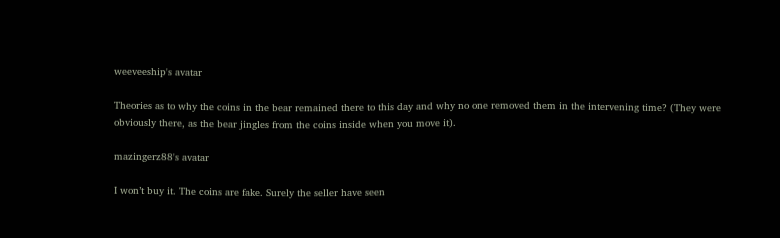weeveeship's avatar

Theories as to why the coins in the bear remained there to this day and why no one removed them in the intervening time? (They were obviously there, as the bear jingles from the coins inside when you move it).

mazingerz88's avatar

I won’t buy it. The coins are fake. Surely the seller have seen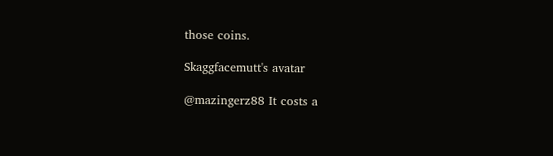those coins.

Skaggfacemutt's avatar

@mazingerz88 It costs a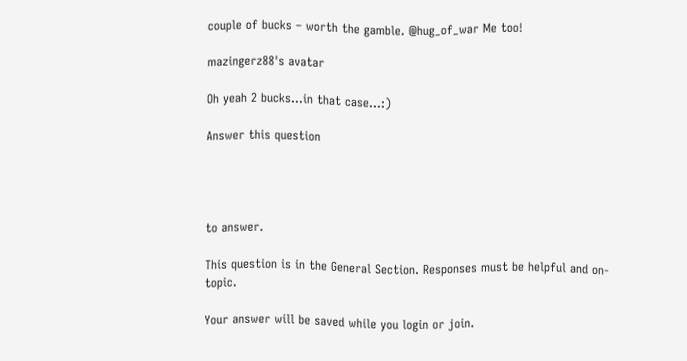couple of bucks – worth the gamble. @hug_of_war Me too!

mazingerz88's avatar

Oh yeah 2 bucks…in that case…:)

Answer this question




to answer.

This question is in the General Section. Responses must be helpful and on-topic.

Your answer will be saved while you login or join.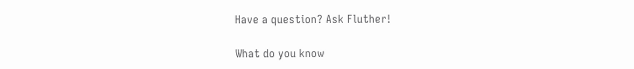Have a question? Ask Fluther!

What do you know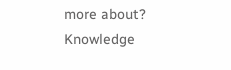more about?
Knowledge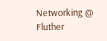Networking @ Fluther